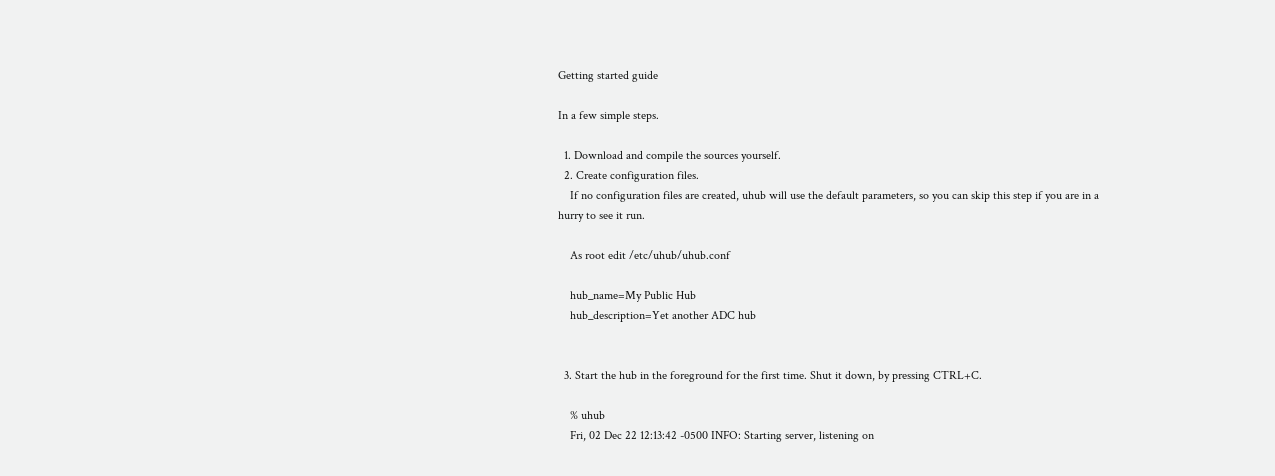Getting started guide

In a few simple steps.

  1. Download and compile the sources yourself.
  2. Create configuration files.
    If no configuration files are created, uhub will use the default parameters, so you can skip this step if you are in a hurry to see it run.

    As root edit /etc/uhub/uhub.conf

    hub_name=My Public Hub
    hub_description=Yet another ADC hub


  3. Start the hub in the foreground for the first time. Shut it down, by pressing CTRL+C.

    % uhub
    Fri, 02 Dec 22 12:13:42 -0500 INFO: Starting server, listening on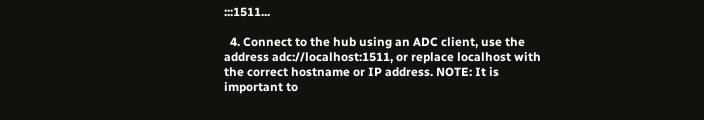:::1511...

  4. Connect to the hub using an ADC client, use the address adc://localhost:1511, or replace localhost with the correct hostname or IP address. NOTE: It is important to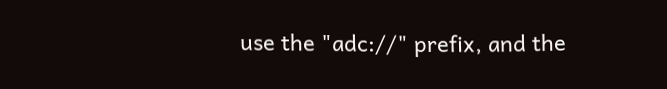use the "adc://" prefix, and the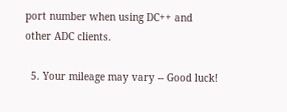port number when using DC++ and other ADC clients.

  5. Your mileage may vary -- Good luck!